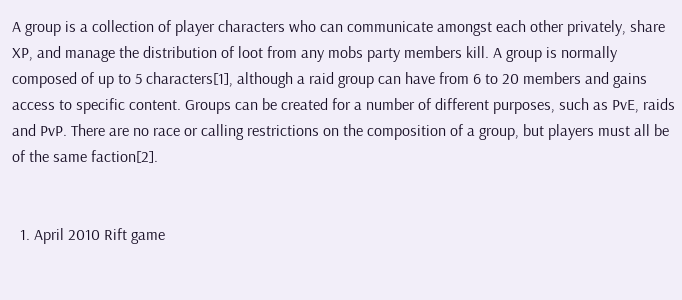A group is a collection of player characters who can communicate amongst each other privately, share XP, and manage the distribution of loot from any mobs party members kill. A group is normally composed of up to 5 characters[1], although a raid group can have from 6 to 20 members and gains access to specific content. Groups can be created for a number of different purposes, such as PvE, raids and PvP. There are no race or calling restrictions on the composition of a group, but players must all be of the same faction[2].


  1. April 2010 Rift game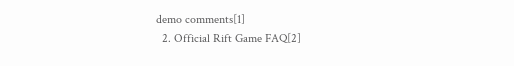demo comments[1]
  2. Official Rift Game FAQ[2]